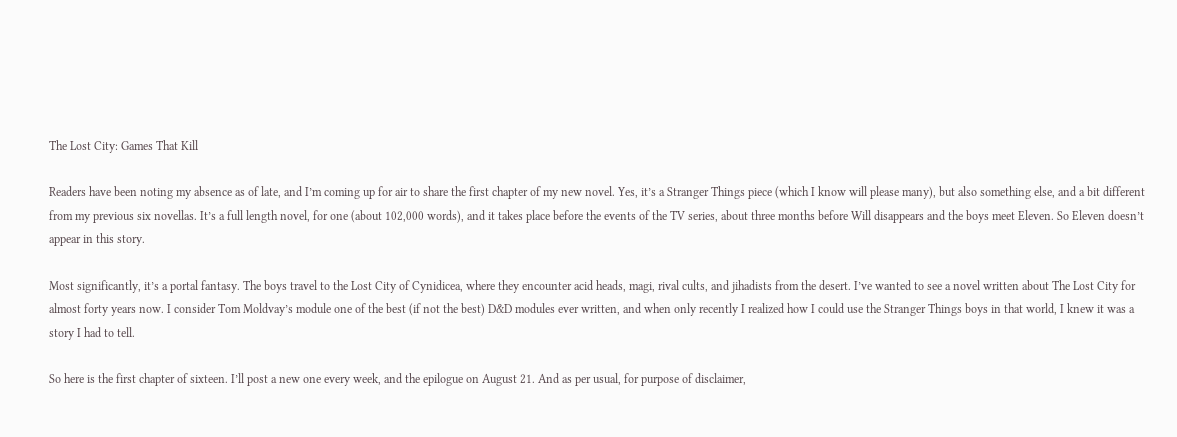The Lost City: Games That Kill

Readers have been noting my absence as of late, and I’m coming up for air to share the first chapter of my new novel. Yes, it’s a Stranger Things piece (which I know will please many), but also something else, and a bit different from my previous six novellas. It’s a full length novel, for one (about 102,000 words), and it takes place before the events of the TV series, about three months before Will disappears and the boys meet Eleven. So Eleven doesn’t appear in this story.

Most significantly, it’s a portal fantasy. The boys travel to the Lost City of Cynidicea, where they encounter acid heads, magi, rival cults, and jihadists from the desert. I’ve wanted to see a novel written about The Lost City for almost forty years now. I consider Tom Moldvay’s module one of the best (if not the best) D&D modules ever written, and when only recently I realized how I could use the Stranger Things boys in that world, I knew it was a story I had to tell.

So here is the first chapter of sixteen. I’ll post a new one every week, and the epilogue on August 21. And as per usual, for purpose of disclaimer,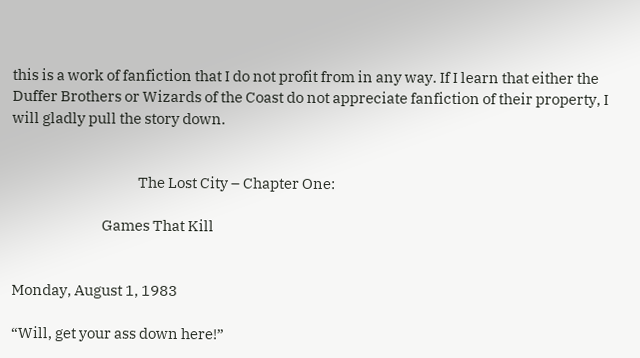this is a work of fanfiction that I do not profit from in any way. If I learn that either the Duffer Brothers or Wizards of the Coast do not appreciate fanfiction of their property, I will gladly pull the story down.


                                          The Lost City – Chapter One:

                              Games That Kill


Monday, August 1, 1983

“Will, get your ass down here!”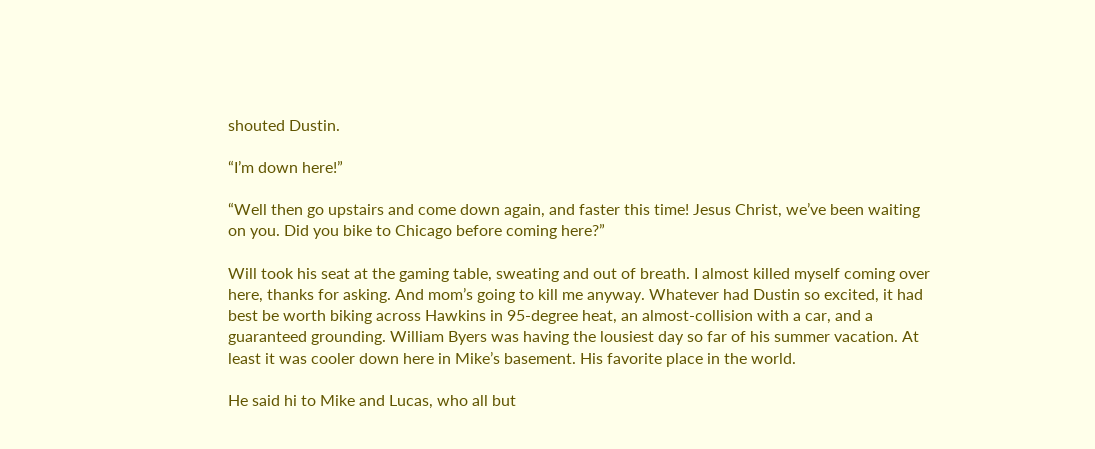shouted Dustin.

“I’m down here!”

“Well then go upstairs and come down again, and faster this time! Jesus Christ, we’ve been waiting on you. Did you bike to Chicago before coming here?”

Will took his seat at the gaming table, sweating and out of breath. I almost killed myself coming over here, thanks for asking. And mom’s going to kill me anyway. Whatever had Dustin so excited, it had best be worth biking across Hawkins in 95-degree heat, an almost-collision with a car, and a guaranteed grounding. William Byers was having the lousiest day so far of his summer vacation. At least it was cooler down here in Mike’s basement. His favorite place in the world.

He said hi to Mike and Lucas, who all but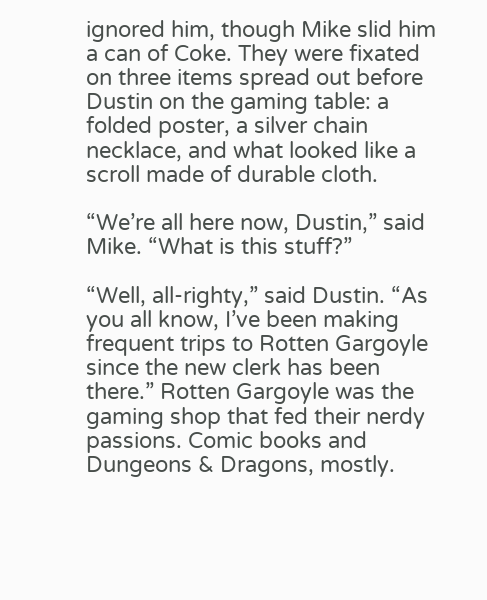ignored him, though Mike slid him a can of Coke. They were fixated on three items spread out before Dustin on the gaming table: a folded poster, a silver chain necklace, and what looked like a scroll made of durable cloth.

“We’re all here now, Dustin,” said Mike. “What is this stuff?”

“Well, all-righty,” said Dustin. “As you all know, I’ve been making frequent trips to Rotten Gargoyle since the new clerk has been there.” Rotten Gargoyle was the gaming shop that fed their nerdy passions. Comic books and Dungeons & Dragons, mostly.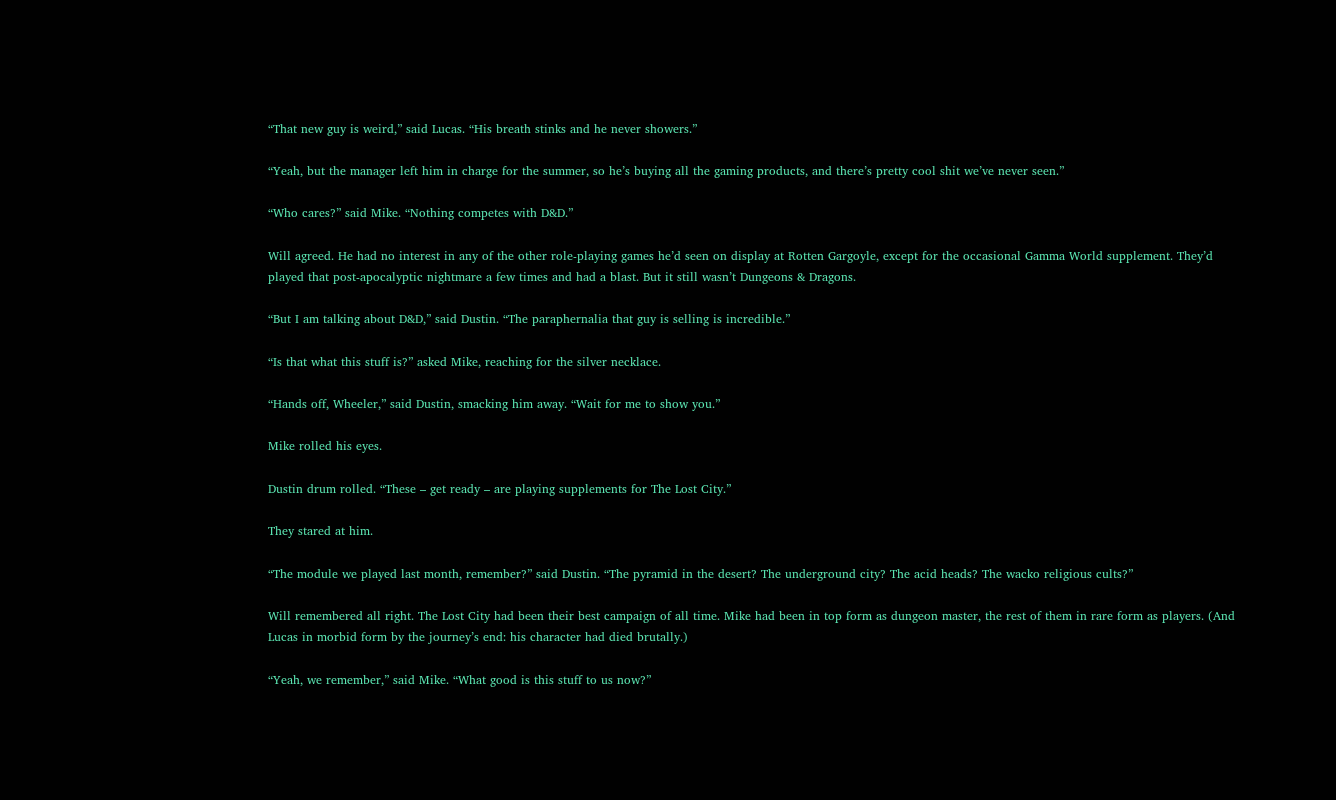“That new guy is weird,” said Lucas. “His breath stinks and he never showers.”

“Yeah, but the manager left him in charge for the summer, so he’s buying all the gaming products, and there’s pretty cool shit we’ve never seen.”

“Who cares?” said Mike. “Nothing competes with D&D.”

Will agreed. He had no interest in any of the other role-playing games he’d seen on display at Rotten Gargoyle, except for the occasional Gamma World supplement. They’d played that post-apocalyptic nightmare a few times and had a blast. But it still wasn’t Dungeons & Dragons.

“But I am talking about D&D,” said Dustin. “The paraphernalia that guy is selling is incredible.”

“Is that what this stuff is?” asked Mike, reaching for the silver necklace.

“Hands off, Wheeler,” said Dustin, smacking him away. “Wait for me to show you.”

Mike rolled his eyes.

Dustin drum rolled. “These – get ready – are playing supplements for The Lost City.”

They stared at him.

“The module we played last month, remember?” said Dustin. “The pyramid in the desert? The underground city? The acid heads? The wacko religious cults?”

Will remembered all right. The Lost City had been their best campaign of all time. Mike had been in top form as dungeon master, the rest of them in rare form as players. (And Lucas in morbid form by the journey’s end: his character had died brutally.)

“Yeah, we remember,” said Mike. “What good is this stuff to us now?”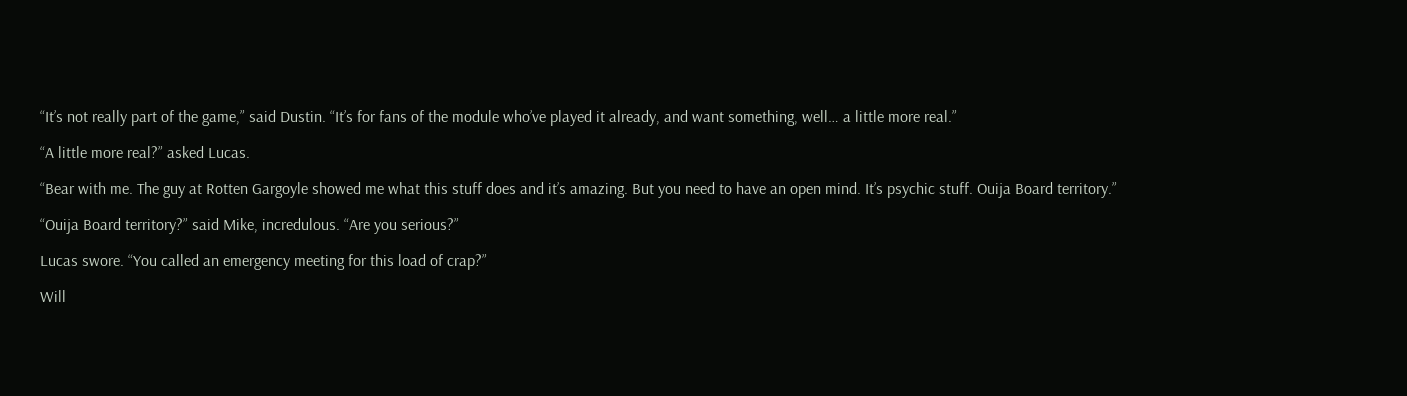“It’s not really part of the game,” said Dustin. “It’s for fans of the module who’ve played it already, and want something, well… a little more real.”

“A little more real?” asked Lucas.

“Bear with me. The guy at Rotten Gargoyle showed me what this stuff does and it’s amazing. But you need to have an open mind. It’s psychic stuff. Ouija Board territory.”

“Ouija Board territory?” said Mike, incredulous. “Are you serious?”

Lucas swore. “You called an emergency meeting for this load of crap?”

Will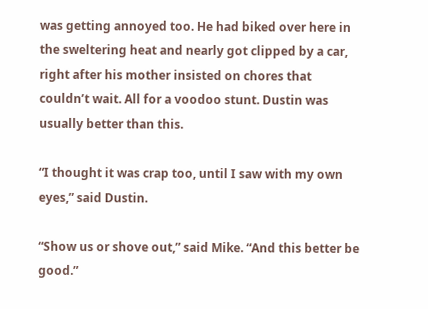was getting annoyed too. He had biked over here in the sweltering heat and nearly got clipped by a car, right after his mother insisted on chores that couldn’t wait. All for a voodoo stunt. Dustin was usually better than this.

“I thought it was crap too, until I saw with my own eyes,” said Dustin.

“Show us or shove out,” said Mike. “And this better be good.”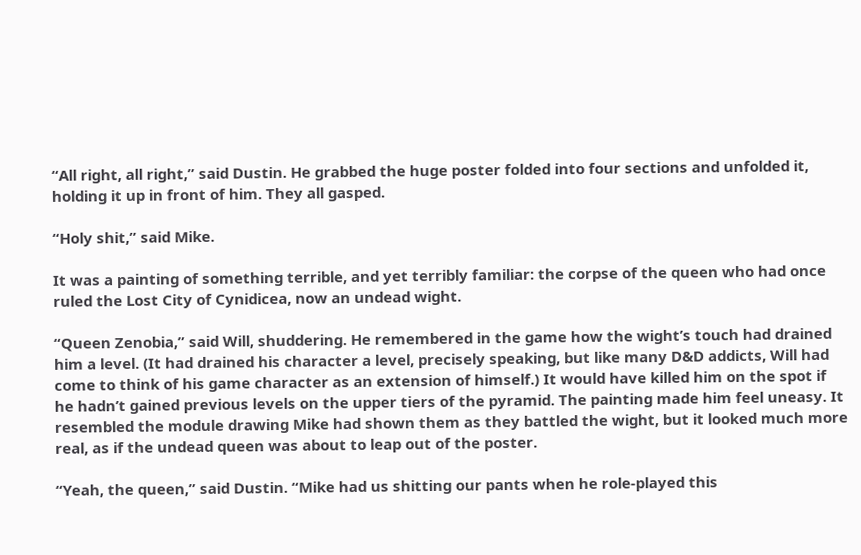“All right, all right,” said Dustin. He grabbed the huge poster folded into four sections and unfolded it, holding it up in front of him. They all gasped.

“Holy shit,” said Mike.

It was a painting of something terrible, and yet terribly familiar: the corpse of the queen who had once ruled the Lost City of Cynidicea, now an undead wight.

“Queen Zenobia,” said Will, shuddering. He remembered in the game how the wight’s touch had drained him a level. (It had drained his character a level, precisely speaking, but like many D&D addicts, Will had come to think of his game character as an extension of himself.) It would have killed him on the spot if he hadn’t gained previous levels on the upper tiers of the pyramid. The painting made him feel uneasy. It resembled the module drawing Mike had shown them as they battled the wight, but it looked much more real, as if the undead queen was about to leap out of the poster.

“Yeah, the queen,” said Dustin. “Mike had us shitting our pants when he role-played this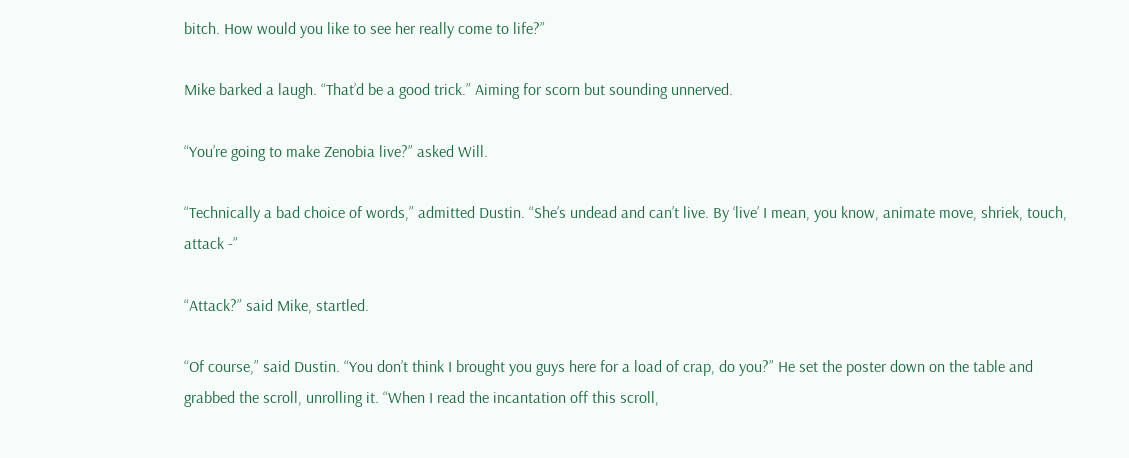bitch. How would you like to see her really come to life?”

Mike barked a laugh. “That’d be a good trick.” Aiming for scorn but sounding unnerved.

“You’re going to make Zenobia live?” asked Will.

“Technically a bad choice of words,” admitted Dustin. “She’s undead and can’t live. By ‘live’ I mean, you know, animate move, shriek, touch, attack -”

“Attack?” said Mike, startled.

“Of course,” said Dustin. “You don’t think I brought you guys here for a load of crap, do you?” He set the poster down on the table and grabbed the scroll, unrolling it. “When I read the incantation off this scroll,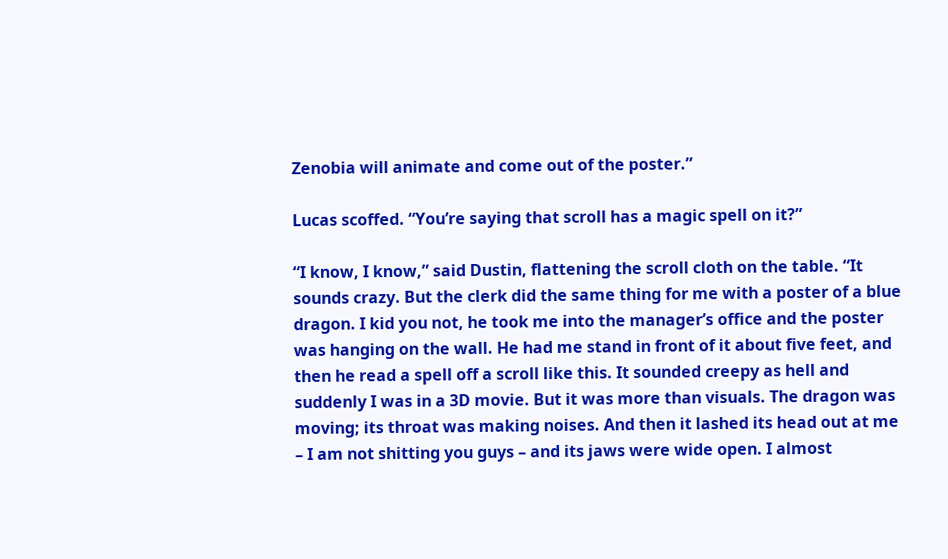Zenobia will animate and come out of the poster.”

Lucas scoffed. “You’re saying that scroll has a magic spell on it?”

“I know, I know,” said Dustin, flattening the scroll cloth on the table. “It sounds crazy. But the clerk did the same thing for me with a poster of a blue dragon. I kid you not, he took me into the manager’s office and the poster was hanging on the wall. He had me stand in front of it about five feet, and then he read a spell off a scroll like this. It sounded creepy as hell and suddenly I was in a 3D movie. But it was more than visuals. The dragon was moving; its throat was making noises. And then it lashed its head out at me – I am not shitting you guys – and its jaws were wide open. I almost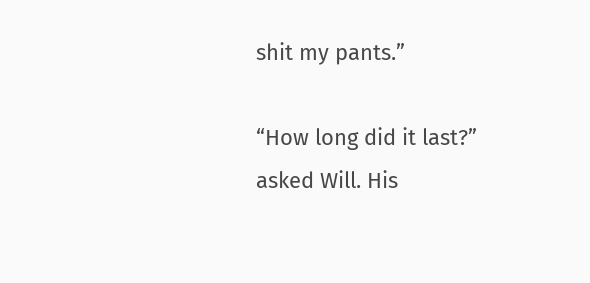shit my pants.”

“How long did it last?” asked Will. His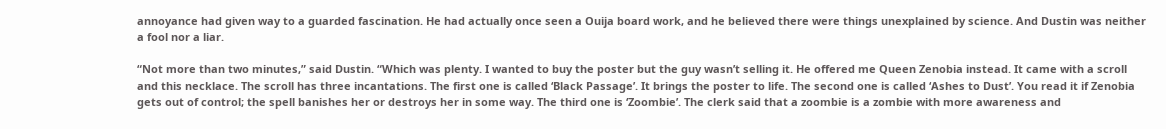annoyance had given way to a guarded fascination. He had actually once seen a Ouija board work, and he believed there were things unexplained by science. And Dustin was neither a fool nor a liar.

“Not more than two minutes,” said Dustin. “Which was plenty. I wanted to buy the poster but the guy wasn’t selling it. He offered me Queen Zenobia instead. It came with a scroll and this necklace. The scroll has three incantations. The first one is called ‘Black Passage’. It brings the poster to life. The second one is called ‘Ashes to Dust’. You read it if Zenobia gets out of control; the spell banishes her or destroys her in some way. The third one is ‘Zoombie’. The clerk said that a zoombie is a zombie with more awareness and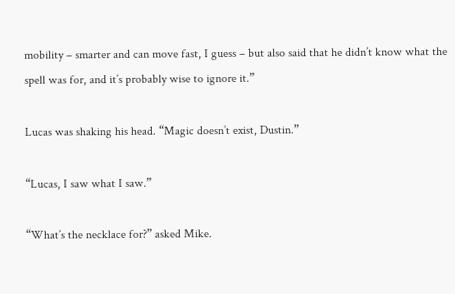mobility – smarter and can move fast, I guess – but also said that he didn’t know what the spell was for, and it’s probably wise to ignore it.”

Lucas was shaking his head. “Magic doesn’t exist, Dustin.”

“Lucas, I saw what I saw.”

“What’s the necklace for?” asked Mike.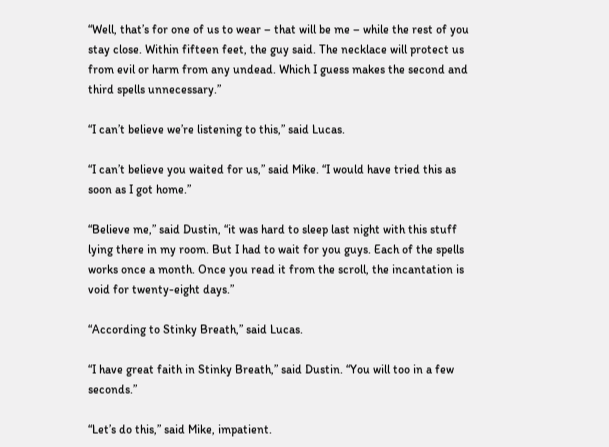“Well, that’s for one of us to wear – that will be me – while the rest of you stay close. Within fifteen feet, the guy said. The necklace will protect us from evil or harm from any undead. Which I guess makes the second and third spells unnecessary.”

“I can’t believe we’re listening to this,” said Lucas.

“I can’t believe you waited for us,” said Mike. “I would have tried this as soon as I got home.”

“Believe me,” said Dustin, “it was hard to sleep last night with this stuff lying there in my room. But I had to wait for you guys. Each of the spells works once a month. Once you read it from the scroll, the incantation is void for twenty-eight days.”

“According to Stinky Breath,” said Lucas.

“I have great faith in Stinky Breath,” said Dustin. “You will too in a few seconds.”

“Let’s do this,” said Mike, impatient.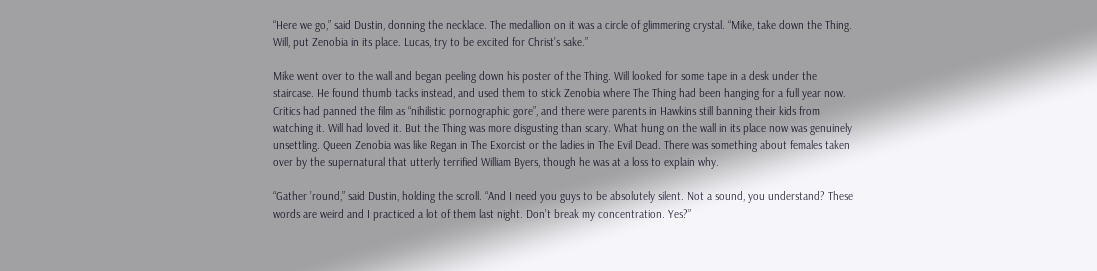“Here we go,” said Dustin, donning the necklace. The medallion on it was a circle of glimmering crystal. “Mike, take down the Thing. Will, put Zenobia in its place. Lucas, try to be excited for Christ’s sake.”

Mike went over to the wall and began peeling down his poster of the Thing. Will looked for some tape in a desk under the staircase. He found thumb tacks instead, and used them to stick Zenobia where The Thing had been hanging for a full year now. Critics had panned the film as “nihilistic pornographic gore”, and there were parents in Hawkins still banning their kids from watching it. Will had loved it. But the Thing was more disgusting than scary. What hung on the wall in its place now was genuinely unsettling. Queen Zenobia was like Regan in The Exorcist or the ladies in The Evil Dead. There was something about females taken over by the supernatural that utterly terrified William Byers, though he was at a loss to explain why.

“Gather ’round,” said Dustin, holding the scroll. “And I need you guys to be absolutely silent. Not a sound, you understand? These words are weird and I practiced a lot of them last night. Don’t break my concentration. Yes?”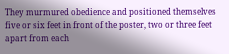They murmured obedience and positioned themselves five or six feet in front of the poster, two or three feet apart from each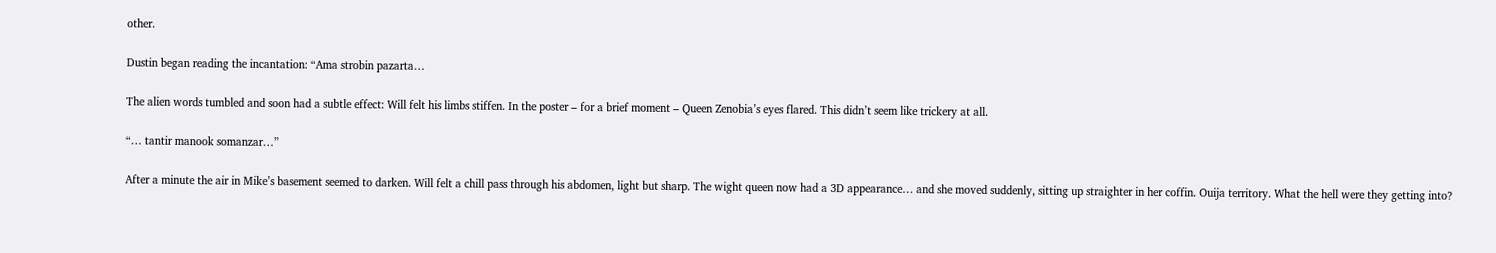other.

Dustin began reading the incantation: “Ama strobin pazarta…

The alien words tumbled and soon had a subtle effect: Will felt his limbs stiffen. In the poster – for a brief moment – Queen Zenobia’s eyes flared. This didn’t seem like trickery at all.

“… tantir manook somanzar…”

After a minute the air in Mike’s basement seemed to darken. Will felt a chill pass through his abdomen, light but sharp. The wight queen now had a 3D appearance… and she moved suddenly, sitting up straighter in her coffin. Ouija territory. What the hell were they getting into?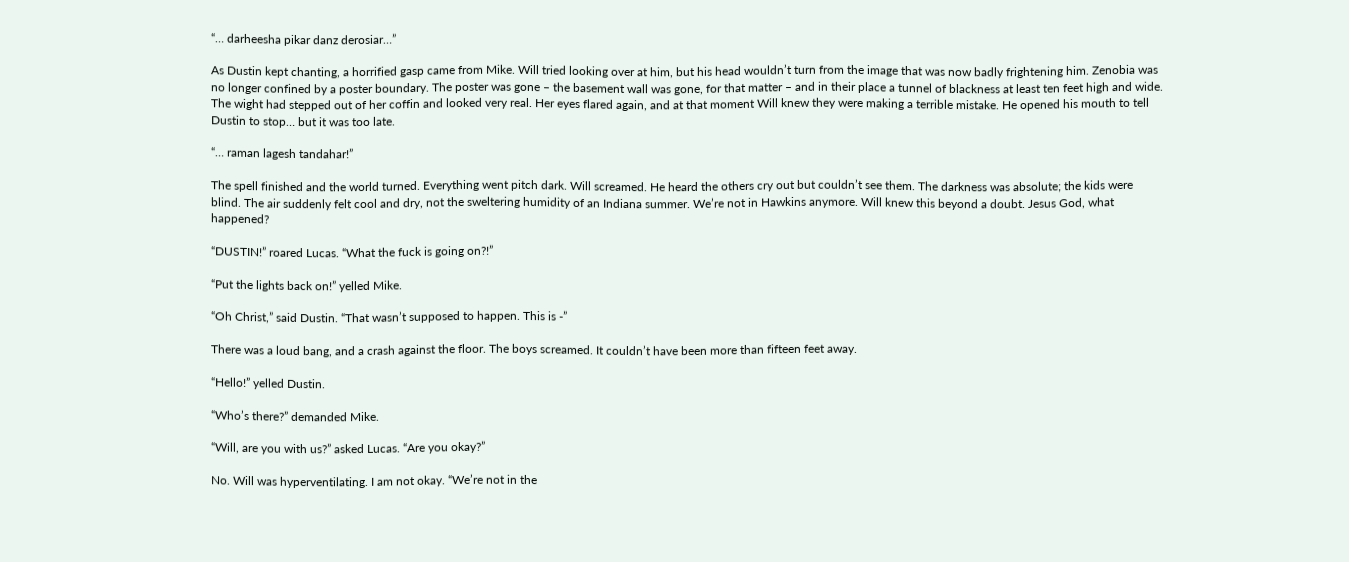“… darheesha pikar danz derosiar…”

As Dustin kept chanting, a horrified gasp came from Mike. Will tried looking over at him, but his head wouldn’t turn from the image that was now badly frightening him. Zenobia was no longer confined by a poster boundary. The poster was gone – the basement wall was gone, for that matter – and in their place a tunnel of blackness at least ten feet high and wide. The wight had stepped out of her coffin and looked very real. Her eyes flared again, and at that moment Will knew they were making a terrible mistake. He opened his mouth to tell Dustin to stop… but it was too late.

“… raman lagesh tandahar!”

The spell finished and the world turned. Everything went pitch dark. Will screamed. He heard the others cry out but couldn’t see them. The darkness was absolute; the kids were blind. The air suddenly felt cool and dry, not the sweltering humidity of an Indiana summer. We’re not in Hawkins anymore. Will knew this beyond a doubt. Jesus God, what happened?

“DUSTIN!” roared Lucas. “What the fuck is going on?!”

“Put the lights back on!” yelled Mike.

“Oh Christ,” said Dustin. “That wasn’t supposed to happen. This is -”

There was a loud bang, and a crash against the floor. The boys screamed. It couldn’t have been more than fifteen feet away.

“Hello!” yelled Dustin.

“Who’s there?” demanded Mike.

“Will, are you with us?” asked Lucas. “Are you okay?”

No. Will was hyperventilating. I am not okay. “We’re not in the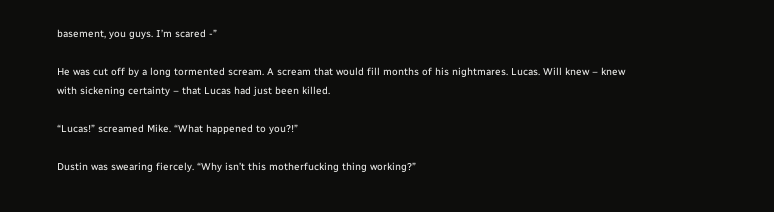basement, you guys. I’m scared -”

He was cut off by a long tormented scream. A scream that would fill months of his nightmares. Lucas. Will knew – knew with sickening certainty – that Lucas had just been killed.

“Lucas!” screamed Mike. “What happened to you?!”

Dustin was swearing fiercely. “Why isn’t this motherfucking thing working?”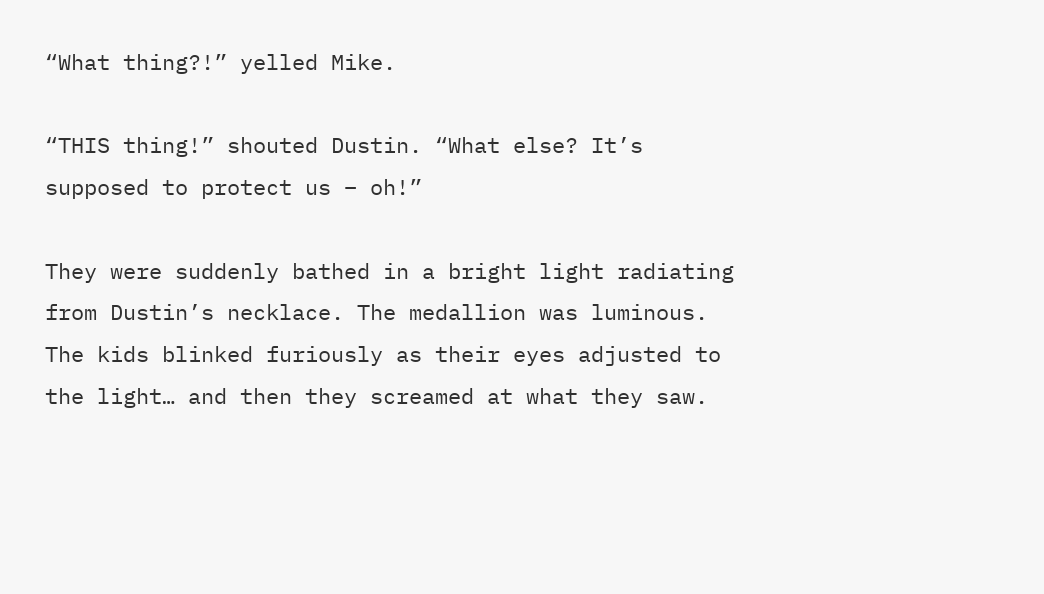“What thing?!” yelled Mike.

“THIS thing!” shouted Dustin. “What else? It’s supposed to protect us – oh!”

They were suddenly bathed in a bright light radiating from Dustin’s necklace. The medallion was luminous. The kids blinked furiously as their eyes adjusted to the light… and then they screamed at what they saw.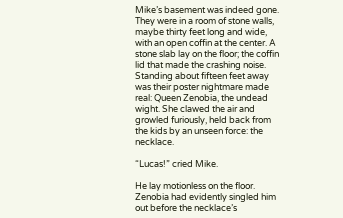Mike’s basement was indeed gone. They were in a room of stone walls, maybe thirty feet long and wide, with an open coffin at the center. A stone slab lay on the floor; the coffin lid that made the crashing noise. Standing about fifteen feet away was their poster nightmare made real: Queen Zenobia, the undead wight. She clawed the air and growled furiously, held back from the kids by an unseen force: the necklace.

“Lucas!” cried Mike.

He lay motionless on the floor. Zenobia had evidently singled him out before the necklace’s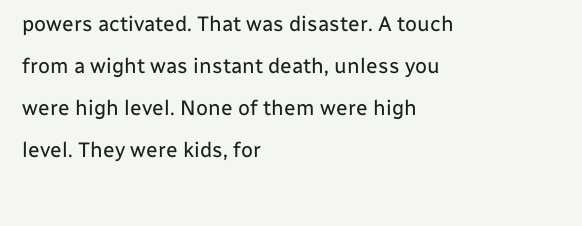powers activated. That was disaster. A touch from a wight was instant death, unless you were high level. None of them were high level. They were kids, for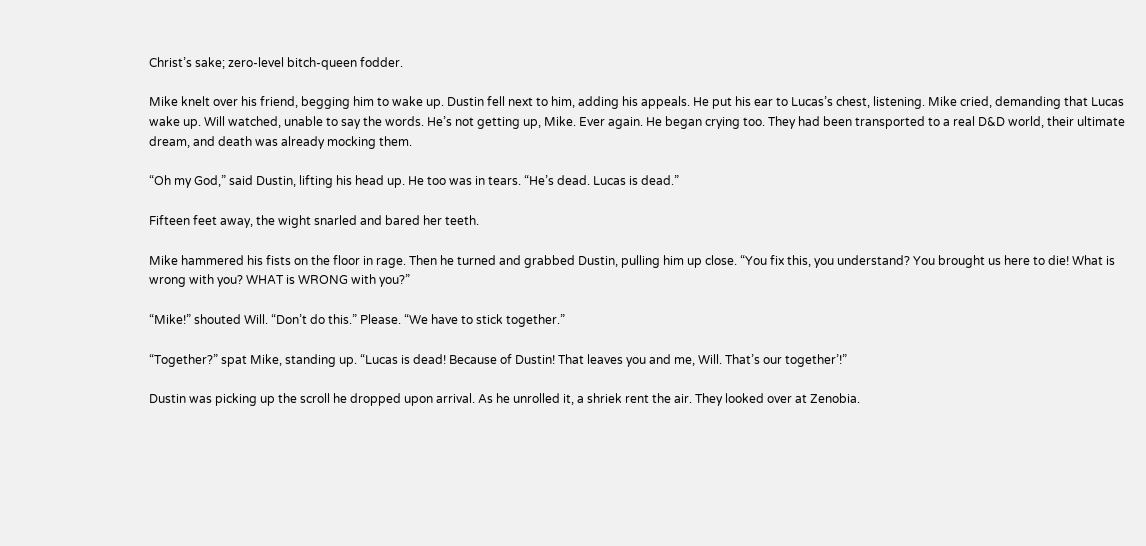Christ’s sake; zero-level bitch-queen fodder.

Mike knelt over his friend, begging him to wake up. Dustin fell next to him, adding his appeals. He put his ear to Lucas’s chest, listening. Mike cried, demanding that Lucas wake up. Will watched, unable to say the words. He’s not getting up, Mike. Ever again. He began crying too. They had been transported to a real D&D world, their ultimate dream, and death was already mocking them.

“Oh my God,” said Dustin, lifting his head up. He too was in tears. “He’s dead. Lucas is dead.”

Fifteen feet away, the wight snarled and bared her teeth.

Mike hammered his fists on the floor in rage. Then he turned and grabbed Dustin, pulling him up close. “You fix this, you understand? You brought us here to die! What is wrong with you? WHAT is WRONG with you?”

“Mike!” shouted Will. “Don’t do this.” Please. “We have to stick together.”

“Together?” spat Mike, standing up. “Lucas is dead! Because of Dustin! That leaves you and me, Will. That’s our together’!”

Dustin was picking up the scroll he dropped upon arrival. As he unrolled it, a shriek rent the air. They looked over at Zenobia.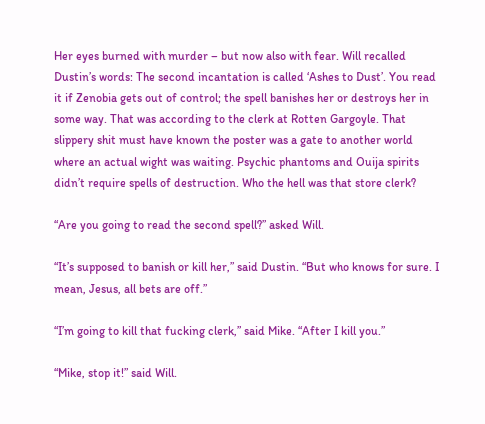Her eyes burned with murder – but now also with fear. Will recalled Dustin’s words: The second incantation is called ‘Ashes to Dust’. You read it if Zenobia gets out of control; the spell banishes her or destroys her in some way. That was according to the clerk at Rotten Gargoyle. That slippery shit must have known the poster was a gate to another world where an actual wight was waiting. Psychic phantoms and Ouija spirits didn’t require spells of destruction. Who the hell was that store clerk?

“Are you going to read the second spell?” asked Will.

“It’s supposed to banish or kill her,” said Dustin. “But who knows for sure. I mean, Jesus, all bets are off.”

“I’m going to kill that fucking clerk,” said Mike. “After I kill you.”

“Mike, stop it!” said Will.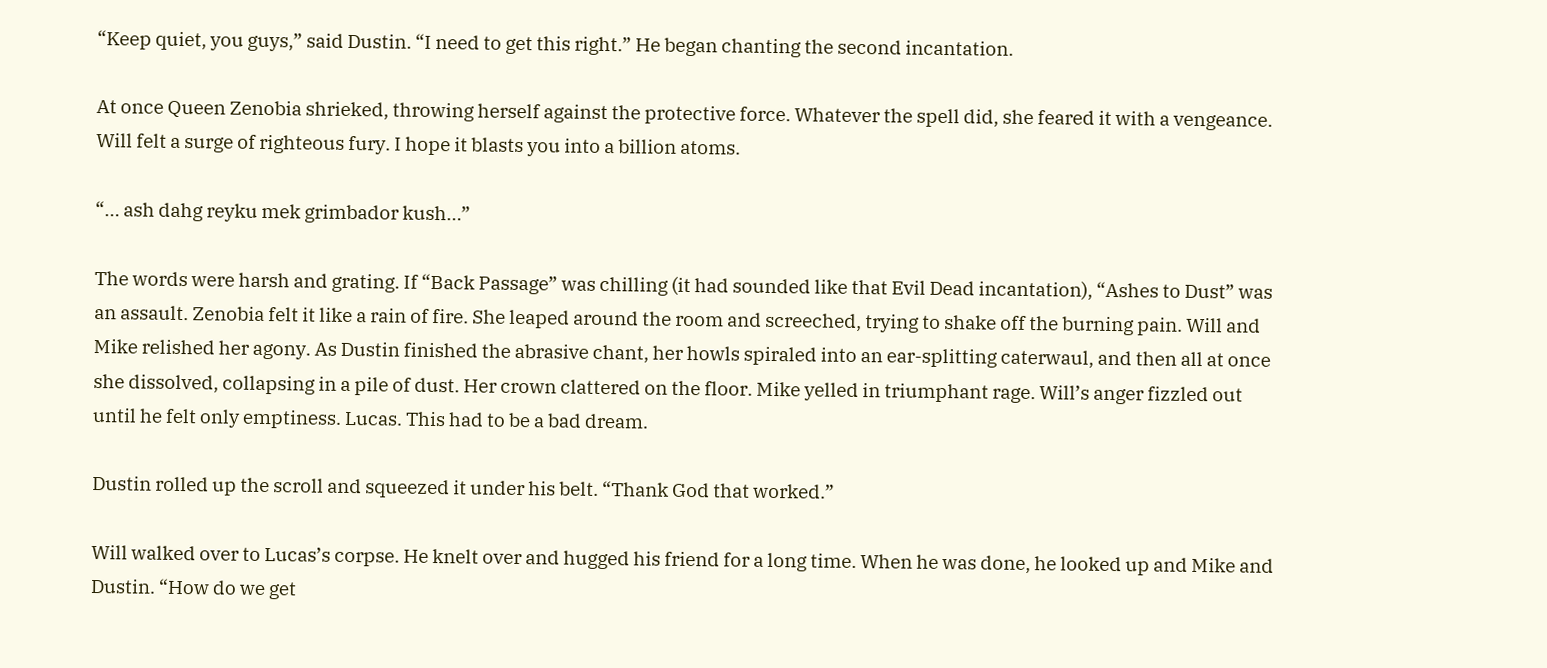“Keep quiet, you guys,” said Dustin. “I need to get this right.” He began chanting the second incantation.

At once Queen Zenobia shrieked, throwing herself against the protective force. Whatever the spell did, she feared it with a vengeance. Will felt a surge of righteous fury. I hope it blasts you into a billion atoms.

“… ash dahg reyku mek grimbador kush…”

The words were harsh and grating. If “Back Passage” was chilling (it had sounded like that Evil Dead incantation), “Ashes to Dust” was an assault. Zenobia felt it like a rain of fire. She leaped around the room and screeched, trying to shake off the burning pain. Will and Mike relished her agony. As Dustin finished the abrasive chant, her howls spiraled into an ear-splitting caterwaul, and then all at once she dissolved, collapsing in a pile of dust. Her crown clattered on the floor. Mike yelled in triumphant rage. Will’s anger fizzled out until he felt only emptiness. Lucas. This had to be a bad dream.

Dustin rolled up the scroll and squeezed it under his belt. “Thank God that worked.”

Will walked over to Lucas’s corpse. He knelt over and hugged his friend for a long time. When he was done, he looked up and Mike and Dustin. “How do we get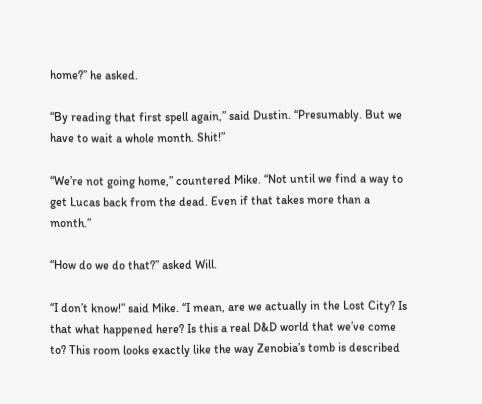home?” he asked.

“By reading that first spell again,” said Dustin. “Presumably. But we have to wait a whole month. Shit!”

“We’re not going home,” countered Mike. “Not until we find a way to get Lucas back from the dead. Even if that takes more than a month.”

“How do we do that?” asked Will.

“I don’t know!” said Mike. “I mean, are we actually in the Lost City? Is that what happened here? Is this a real D&D world that we’ve come to? This room looks exactly like the way Zenobia’s tomb is described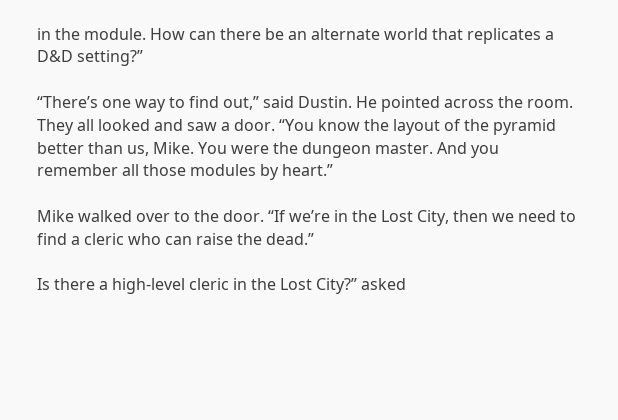in the module. How can there be an alternate world that replicates a D&D setting?”

“There’s one way to find out,” said Dustin. He pointed across the room. They all looked and saw a door. “You know the layout of the pyramid better than us, Mike. You were the dungeon master. And you remember all those modules by heart.”

Mike walked over to the door. “If we’re in the Lost City, then we need to find a cleric who can raise the dead.”

Is there a high-level cleric in the Lost City?” asked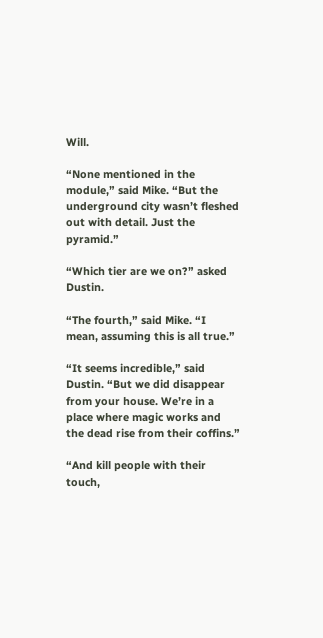Will.

“None mentioned in the module,” said Mike. “But the underground city wasn’t fleshed out with detail. Just the pyramid.”

“Which tier are we on?” asked Dustin.

“The fourth,” said Mike. “I mean, assuming this is all true.”

“It seems incredible,” said Dustin. “But we did disappear from your house. We’re in a place where magic works and the dead rise from their coffins.”

“And kill people with their touch,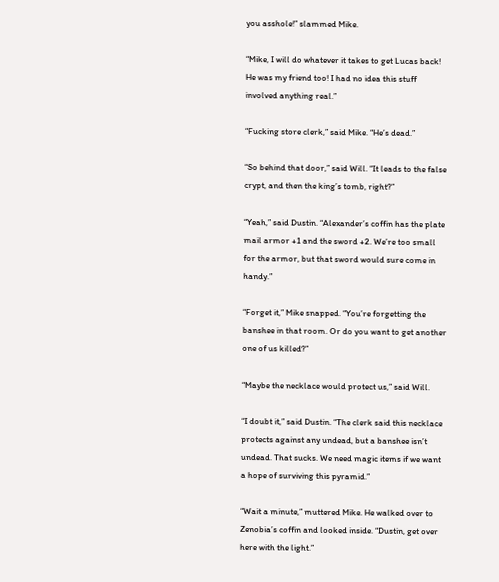you asshole!” slammed Mike.

“Mike, I will do whatever it takes to get Lucas back! He was my friend too! I had no idea this stuff involved anything real.”

“Fucking store clerk,” said Mike. “He’s dead.”

“So behind that door,” said Will. “It leads to the false crypt, and then the king’s tomb, right?”

“Yeah,” said Dustin. “Alexander’s coffin has the plate mail armor +1 and the sword +2. We’re too small for the armor, but that sword would sure come in handy.”

“Forget it,” Mike snapped. “You’re forgetting the banshee in that room. Or do you want to get another one of us killed?”

“Maybe the necklace would protect us,” said Will.

“I doubt it,” said Dustin. “The clerk said this necklace protects against any undead, but a banshee isn’t undead. That sucks. We need magic items if we want a hope of surviving this pyramid.”

“Wait a minute,” muttered Mike. He walked over to Zenobia’s coffin and looked inside. “Dustin, get over here with the light.”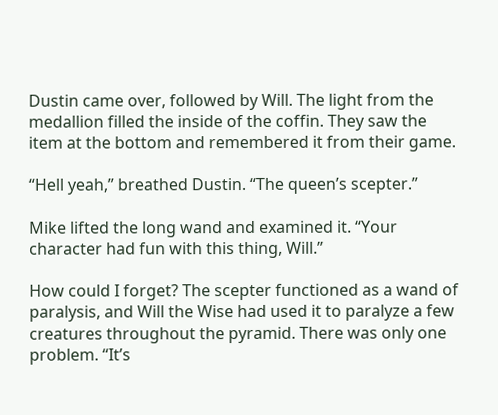Dustin came over, followed by Will. The light from the medallion filled the inside of the coffin. They saw the item at the bottom and remembered it from their game.

“Hell yeah,” breathed Dustin. “The queen’s scepter.”

Mike lifted the long wand and examined it. “Your character had fun with this thing, Will.”

How could I forget? The scepter functioned as a wand of paralysis, and Will the Wise had used it to paralyze a few creatures throughout the pyramid. There was only one problem. “It’s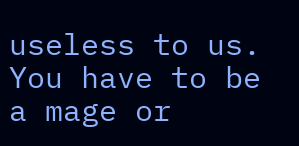useless to us. You have to be a mage or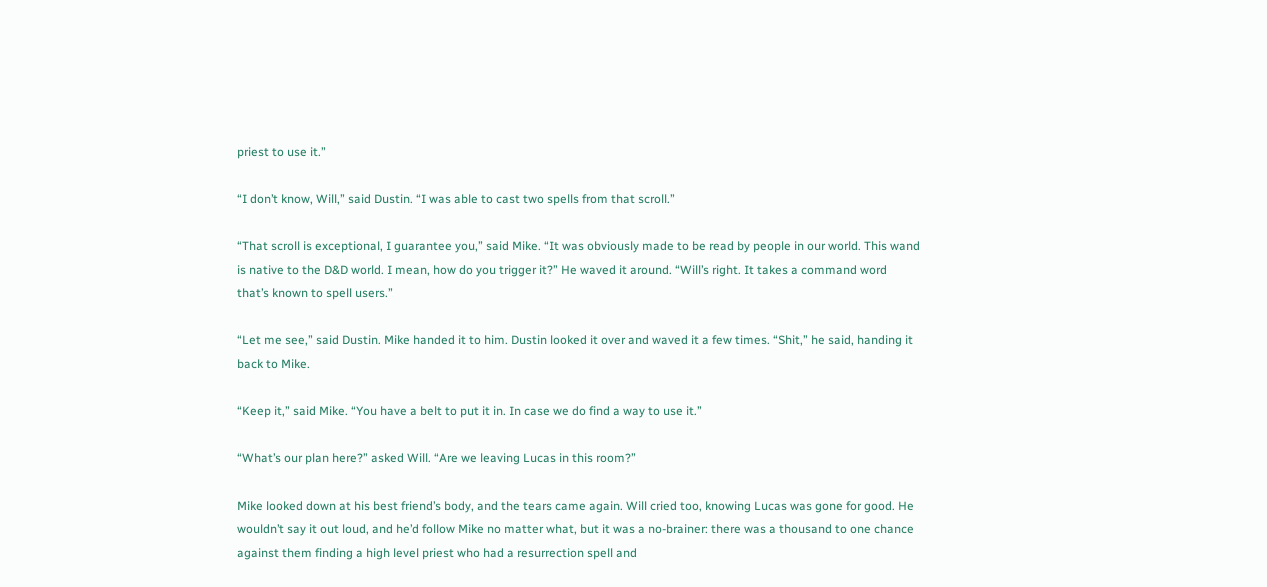priest to use it.”

“I don’t know, Will,” said Dustin. “I was able to cast two spells from that scroll.”

“That scroll is exceptional, I guarantee you,” said Mike. “It was obviously made to be read by people in our world. This wand is native to the D&D world. I mean, how do you trigger it?” He waved it around. “Will’s right. It takes a command word that’s known to spell users.”

“Let me see,” said Dustin. Mike handed it to him. Dustin looked it over and waved it a few times. “Shit,” he said, handing it back to Mike.

“Keep it,” said Mike. “You have a belt to put it in. In case we do find a way to use it.”

“What’s our plan here?” asked Will. “Are we leaving Lucas in this room?”

Mike looked down at his best friend’s body, and the tears came again. Will cried too, knowing Lucas was gone for good. He wouldn’t say it out loud, and he’d follow Mike no matter what, but it was a no-brainer: there was a thousand to one chance against them finding a high level priest who had a resurrection spell and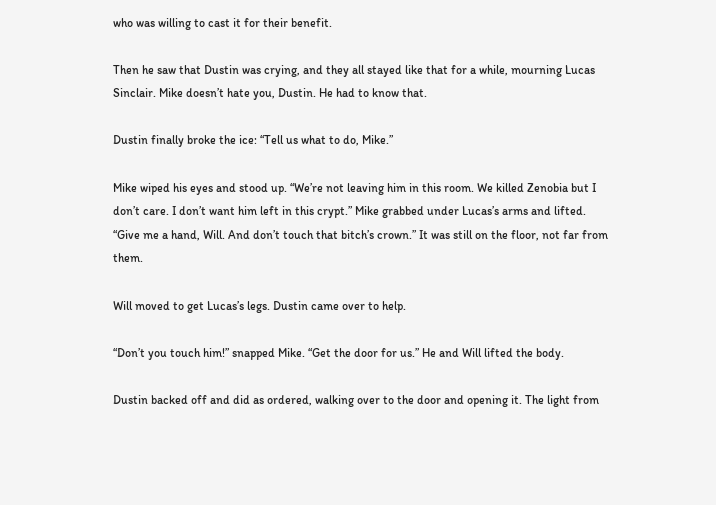who was willing to cast it for their benefit.

Then he saw that Dustin was crying, and they all stayed like that for a while, mourning Lucas Sinclair. Mike doesn’t hate you, Dustin. He had to know that.

Dustin finally broke the ice: “Tell us what to do, Mike.”

Mike wiped his eyes and stood up. “We’re not leaving him in this room. We killed Zenobia but I don’t care. I don’t want him left in this crypt.” Mike grabbed under Lucas’s arms and lifted. “Give me a hand, Will. And don’t touch that bitch’s crown.” It was still on the floor, not far from them.

Will moved to get Lucas’s legs. Dustin came over to help.

“Don’t you touch him!” snapped Mike. “Get the door for us.” He and Will lifted the body.

Dustin backed off and did as ordered, walking over to the door and opening it. The light from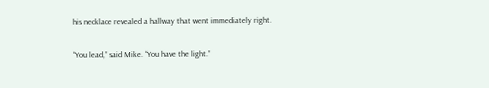his necklace revealed a hallway that went immediately right.

“You lead,” said Mike. “You have the light.”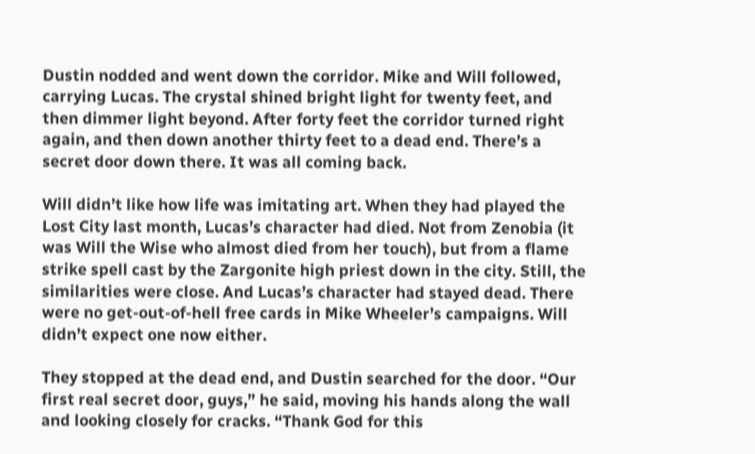Dustin nodded and went down the corridor. Mike and Will followed, carrying Lucas. The crystal shined bright light for twenty feet, and then dimmer light beyond. After forty feet the corridor turned right again, and then down another thirty feet to a dead end. There’s a secret door down there. It was all coming back.

Will didn’t like how life was imitating art. When they had played the Lost City last month, Lucas’s character had died. Not from Zenobia (it was Will the Wise who almost died from her touch), but from a flame strike spell cast by the Zargonite high priest down in the city. Still, the similarities were close. And Lucas’s character had stayed dead. There were no get-out-of-hell free cards in Mike Wheeler’s campaigns. Will didn’t expect one now either.

They stopped at the dead end, and Dustin searched for the door. “Our first real secret door, guys,” he said, moving his hands along the wall and looking closely for cracks. “Thank God for this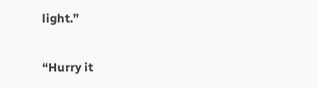light.”

“Hurry it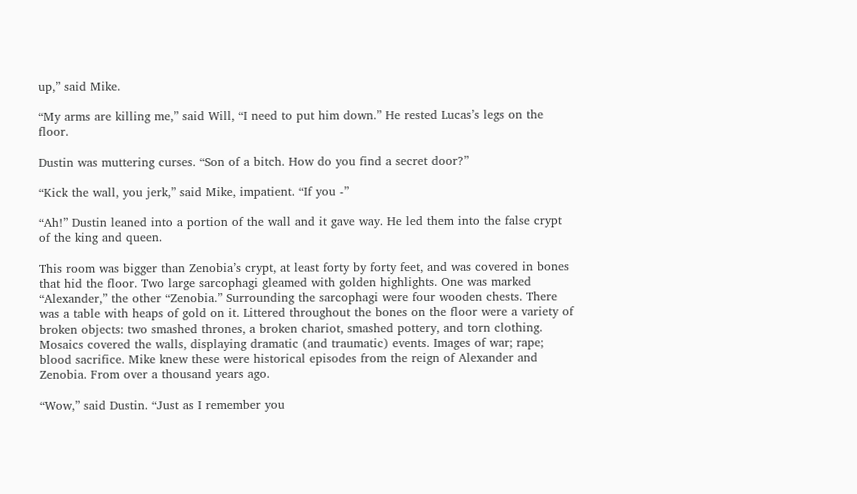up,” said Mike.

“My arms are killing me,” said Will, “I need to put him down.” He rested Lucas’s legs on the floor.

Dustin was muttering curses. “Son of a bitch. How do you find a secret door?”

“Kick the wall, you jerk,” said Mike, impatient. “If you -”

“Ah!” Dustin leaned into a portion of the wall and it gave way. He led them into the false crypt of the king and queen.

This room was bigger than Zenobia’s crypt, at least forty by forty feet, and was covered in bones that hid the floor. Two large sarcophagi gleamed with golden highlights. One was marked “Alexander,” the other “Zenobia.” Surrounding the sarcophagi were four wooden chests. There was a table with heaps of gold on it. Littered throughout the bones on the floor were a variety of broken objects: two smashed thrones, a broken chariot, smashed pottery, and torn clothing. Mosaics covered the walls, displaying dramatic (and traumatic) events. Images of war; rape; blood sacrifice. Mike knew these were historical episodes from the reign of Alexander and Zenobia. From over a thousand years ago.

“Wow,” said Dustin. “Just as I remember you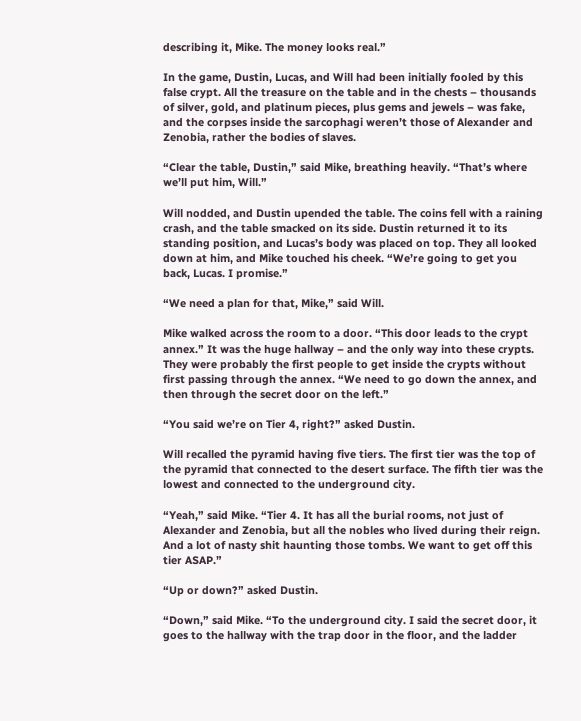describing it, Mike. The money looks real.”

In the game, Dustin, Lucas, and Will had been initially fooled by this false crypt. All the treasure on the table and in the chests – thousands of silver, gold, and platinum pieces, plus gems and jewels – was fake, and the corpses inside the sarcophagi weren’t those of Alexander and Zenobia, rather the bodies of slaves.

“Clear the table, Dustin,” said Mike, breathing heavily. “That’s where we’ll put him, Will.”

Will nodded, and Dustin upended the table. The coins fell with a raining crash, and the table smacked on its side. Dustin returned it to its standing position, and Lucas’s body was placed on top. They all looked down at him, and Mike touched his cheek. “We’re going to get you back, Lucas. I promise.”

“We need a plan for that, Mike,” said Will.

Mike walked across the room to a door. “This door leads to the crypt annex.” It was the huge hallway – and the only way into these crypts. They were probably the first people to get inside the crypts without first passing through the annex. “We need to go down the annex, and then through the secret door on the left.”

“You said we’re on Tier 4, right?” asked Dustin.

Will recalled the pyramid having five tiers. The first tier was the top of the pyramid that connected to the desert surface. The fifth tier was the lowest and connected to the underground city.

“Yeah,” said Mike. “Tier 4. It has all the burial rooms, not just of Alexander and Zenobia, but all the nobles who lived during their reign. And a lot of nasty shit haunting those tombs. We want to get off this tier ASAP.”

“Up or down?” asked Dustin.

“Down,” said Mike. “To the underground city. I said the secret door, it goes to the hallway with the trap door in the floor, and the ladder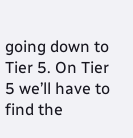going down to Tier 5. On Tier 5 we’ll have to find the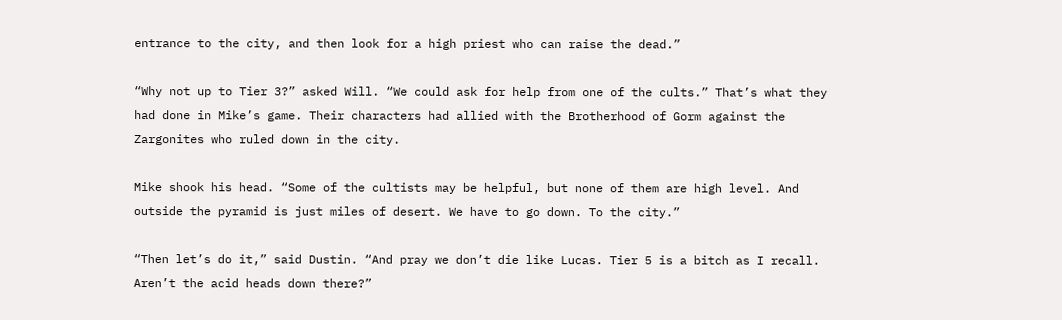entrance to the city, and then look for a high priest who can raise the dead.”

“Why not up to Tier 3?” asked Will. “We could ask for help from one of the cults.” That’s what they had done in Mike’s game. Their characters had allied with the Brotherhood of Gorm against the Zargonites who ruled down in the city.

Mike shook his head. “Some of the cultists may be helpful, but none of them are high level. And outside the pyramid is just miles of desert. We have to go down. To the city.”

“Then let’s do it,” said Dustin. “And pray we don’t die like Lucas. Tier 5 is a bitch as I recall. Aren’t the acid heads down there?”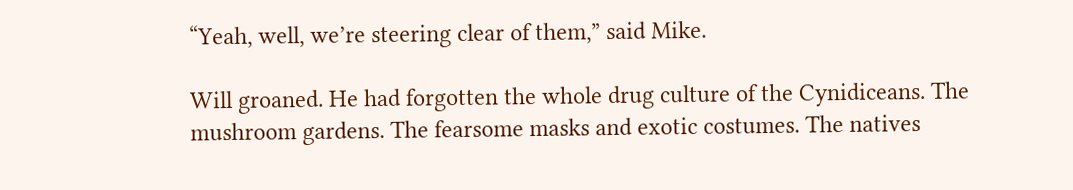“Yeah, well, we’re steering clear of them,” said Mike.

Will groaned. He had forgotten the whole drug culture of the Cynidiceans. The mushroom gardens. The fearsome masks and exotic costumes. The natives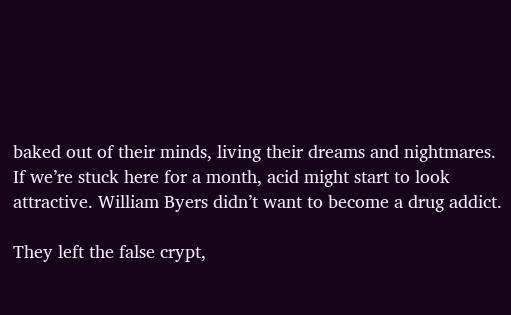baked out of their minds, living their dreams and nightmares. If we’re stuck here for a month, acid might start to look attractive. William Byers didn’t want to become a drug addict.

They left the false crypt,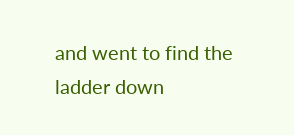and went to find the ladder down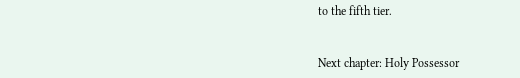to the fifth tier.


Next chapter: Holy Possessor